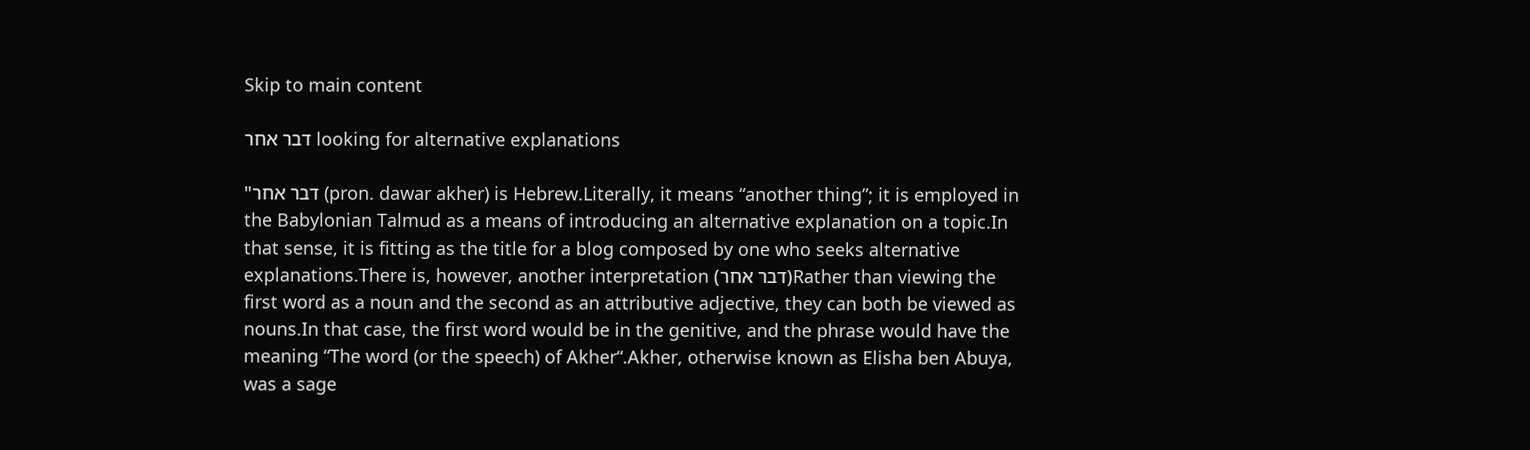Skip to main content

דבר אחר looking for alternative explanations

"דבר אחר (pron. dawar akher) is Hebrew.Literally, it means “another thing”; it is employed in the Babylonian Talmud as a means of introducing an alternative explanation on a topic.In that sense, it is fitting as the title for a blog composed by one who seeks alternative explanations.There is, however, another interpretation (דבר אחר)Rather than viewing the first word as a noun and the second as an attributive adjective, they can both be viewed as nouns.In that case, the first word would be in the genitive, and the phrase would have the meaning “The word (or the speech) of Akher“.Akher, otherwise known as Elisha ben Abuya, was a sage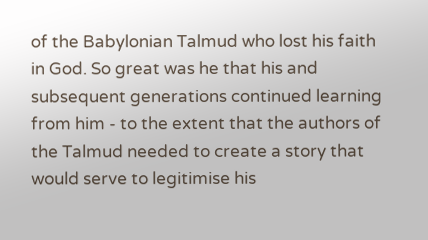of the Babylonian Talmud who lost his faith in God. So great was he that his and subsequent generations continued learning from him - to the extent that the authors of the Talmud needed to create a story that would serve to legitimise his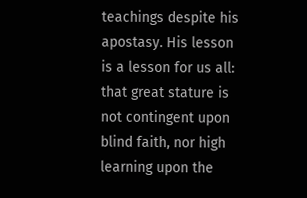teachings despite his apostasy. His lesson is a lesson for us all: that great stature is not contingent upon blind faith, nor high learning upon the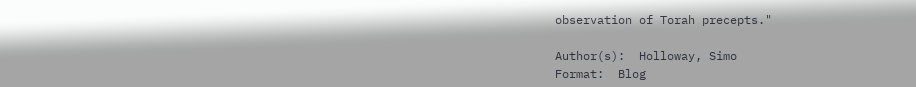observation of Torah precepts."

Author(s):  Holloway, Simo
Format:  Blog